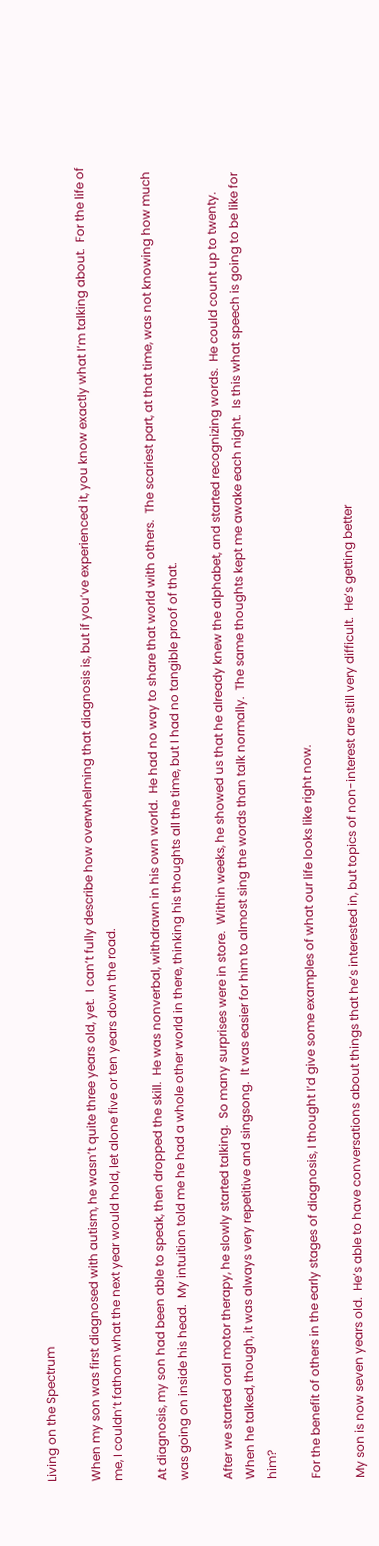Living on the Spectrum

When my son was first diagnosed with autism, he wasn’t quite three years old, yet.  I can’t fully describe how overwhelming that diagnosis is, but if you’ve experienced it, you know exactly what I’m talking about.  For the life of me, I couldn’t fathom what the next year would hold, let alone five or ten years down the road.

At diagnosis, my son had been able to speak, then dropped the skill.  He was nonverbal, withdrawn in his own world.  He had no way to share that world with others.  The scariest part, at that time, was not knowing how much was going on inside his head.  My intuition told me he had a whole other world in there, thinking his thoughts all the time, but I had no tangible proof of that.

After we started oral motor therapy, he slowly started talking.  So many surprises were in store.  Within weeks, he showed us that he already knew the alphabet, and started recognizing words.  He could count up to twenty.  When he talked, though, it was always very repetitive and singsong.  It was easier for him to almost sing the words than talk normally.  The same thoughts kept me awake each night.  Is this what speech is going to be like for him?

For the benefit of others in the early stages of diagnosis, I thought I’d give some examples of what our life looks like right now.

My son is now seven years old.  He’s able to have conversations about things that he’s interested in, but topics of non-interest are still very difficult.  He’s getting better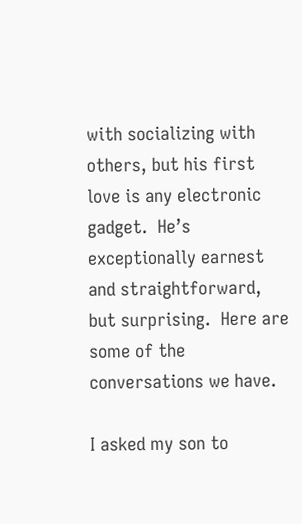with socializing with others, but his first love is any electronic gadget.  He’s exceptionally earnest and straightforward, but surprising.  Here are some of the conversations we have.

I asked my son to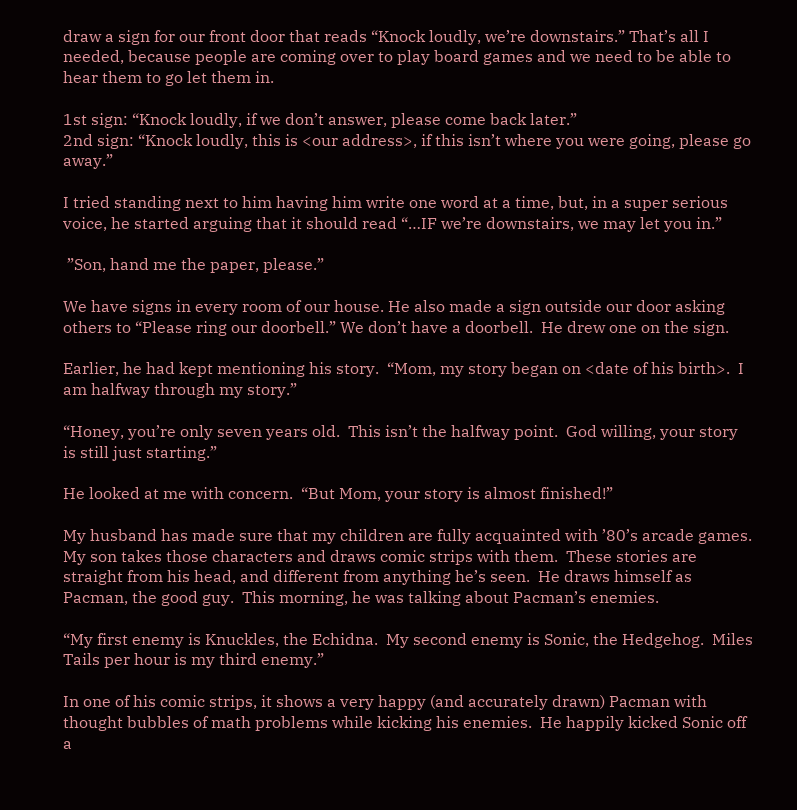draw a sign for our front door that reads “Knock loudly, we’re downstairs.” That’s all I needed, because people are coming over to play board games and we need to be able to hear them to go let them in.

1st sign: “Knock loudly, if we don’t answer, please come back later.”
2nd sign: “Knock loudly, this is <our address>, if this isn’t where you were going, please go away.”

I tried standing next to him having him write one word at a time, but, in a super serious voice, he started arguing that it should read “…IF we’re downstairs, we may let you in.”

 ”Son, hand me the paper, please.”

We have signs in every room of our house. He also made a sign outside our door asking others to “Please ring our doorbell.” We don’t have a doorbell.  He drew one on the sign.

Earlier, he had kept mentioning his story.  “Mom, my story began on <date of his birth>.  I am halfway through my story.”

“Honey, you’re only seven years old.  This isn’t the halfway point.  God willing, your story is still just starting.”

He looked at me with concern.  “But Mom, your story is almost finished!”

My husband has made sure that my children are fully acquainted with ’80’s arcade games.  My son takes those characters and draws comic strips with them.  These stories are straight from his head, and different from anything he’s seen.  He draws himself as Pacman, the good guy.  This morning, he was talking about Pacman’s enemies.

“My first enemy is Knuckles, the Echidna.  My second enemy is Sonic, the Hedgehog.  Miles Tails per hour is my third enemy.”

In one of his comic strips, it shows a very happy (and accurately drawn) Pacman with thought bubbles of math problems while kicking his enemies.  He happily kicked Sonic off a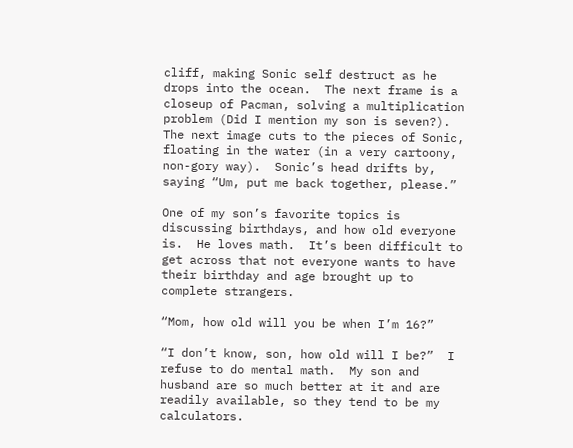cliff, making Sonic self destruct as he drops into the ocean.  The next frame is a closeup of Pacman, solving a multiplication problem (Did I mention my son is seven?).  The next image cuts to the pieces of Sonic, floating in the water (in a very cartoony, non-gory way).  Sonic’s head drifts by, saying “Um, put me back together, please.”

One of my son’s favorite topics is discussing birthdays, and how old everyone is.  He loves math.  It’s been difficult to get across that not everyone wants to have their birthday and age brought up to complete strangers.

“Mom, how old will you be when I’m 16?”

“I don’t know, son, how old will I be?”  I refuse to do mental math.  My son and husband are so much better at it and are readily available, so they tend to be my calculators.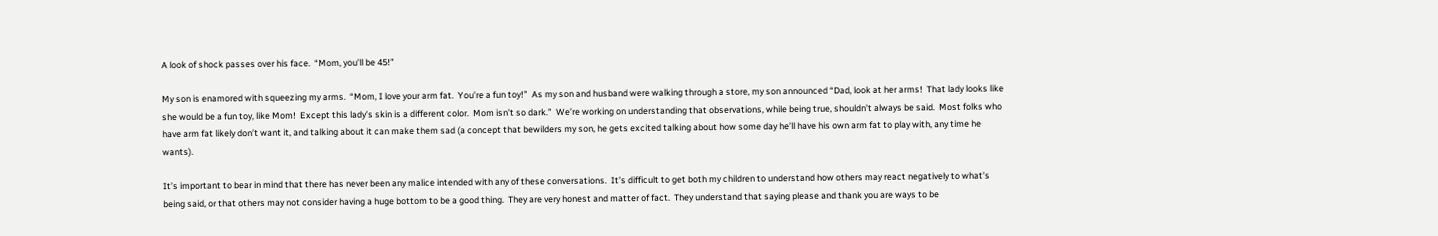A look of shock passes over his face.  “Mom, you’ll be 45!”

My son is enamored with squeezing my arms.  “Mom, I love your arm fat.  You’re a fun toy!”  As my son and husband were walking through a store, my son announced “Dad, look at her arms!  That lady looks like she would be a fun toy, like Mom!  Except this lady’s skin is a different color.  Mom isn’t so dark.”  We’re working on understanding that observations, while being true, shouldn’t always be said.  Most folks who have arm fat likely don’t want it, and talking about it can make them sad (a concept that bewilders my son, he gets excited talking about how some day he’ll have his own arm fat to play with, any time he wants).

It’s important to bear in mind that there has never been any malice intended with any of these conversations.  It’s difficult to get both my children to understand how others may react negatively to what’s being said, or that others may not consider having a huge bottom to be a good thing.  They are very honest and matter of fact.  They understand that saying please and thank you are ways to be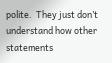polite.  They just don’t understand how other statements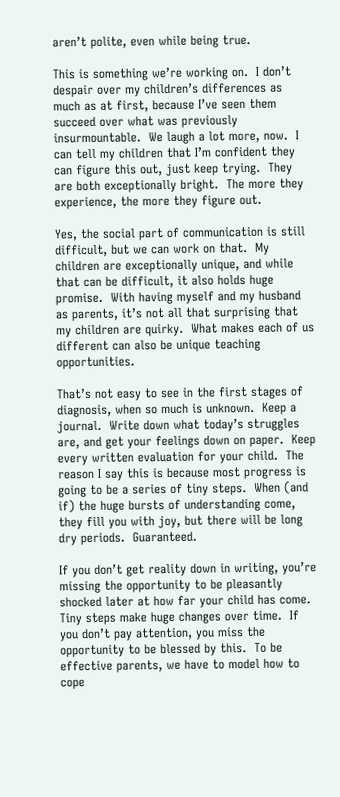aren’t polite, even while being true.

This is something we’re working on.  I don’t despair over my children’s differences as much as at first, because I’ve seen them succeed over what was previously insurmountable.  We laugh a lot more, now.  I can tell my children that I’m confident they can figure this out, just keep trying.  They are both exceptionally bright.  The more they experience, the more they figure out.

Yes, the social part of communication is still difficult, but we can work on that.  My children are exceptionally unique, and while that can be difficult, it also holds huge promise.  With having myself and my husband as parents, it’s not all that surprising that my children are quirky.  What makes each of us different can also be unique teaching opportunities.

That’s not easy to see in the first stages of diagnosis, when so much is unknown.  Keep a journal.  Write down what today’s struggles are, and get your feelings down on paper.  Keep every written evaluation for your child.  The reason I say this is because most progress is going to be a series of tiny steps.  When (and if) the huge bursts of understanding come, they fill you with joy, but there will be long dry periods.  Guaranteed.

If you don’t get reality down in writing, you’re missing the opportunity to be pleasantly shocked later at how far your child has come.  Tiny steps make huge changes over time.  If you don’t pay attention, you miss the opportunity to be blessed by this.  To be effective parents, we have to model how to cope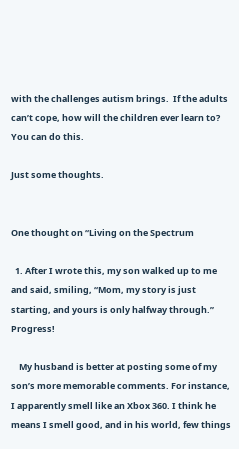with the challenges autism brings.  If the adults can’t cope, how will the children ever learn to?  You can do this.

Just some thoughts.


One thought on “Living on the Spectrum

  1. After I wrote this, my son walked up to me and said, smiling, “Mom, my story is just starting, and yours is only halfway through.” Progress!

    My husband is better at posting some of my son’s more memorable comments. For instance, I apparently smell like an Xbox 360. I think he means I smell good, and in his world, few things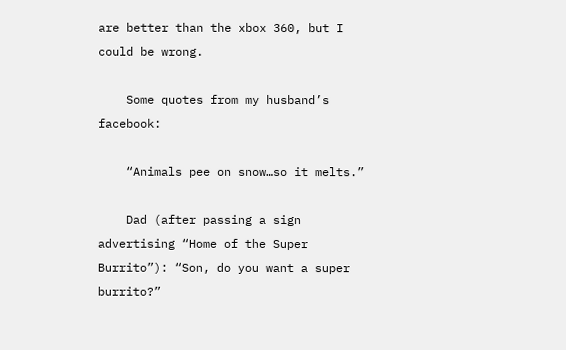are better than the xbox 360, but I could be wrong.

    Some quotes from my husband’s facebook:

    “Animals pee on snow…so it melts.”

    Dad (after passing a sign advertising “Home of the Super Burrito”): “Son, do you want a super burrito?”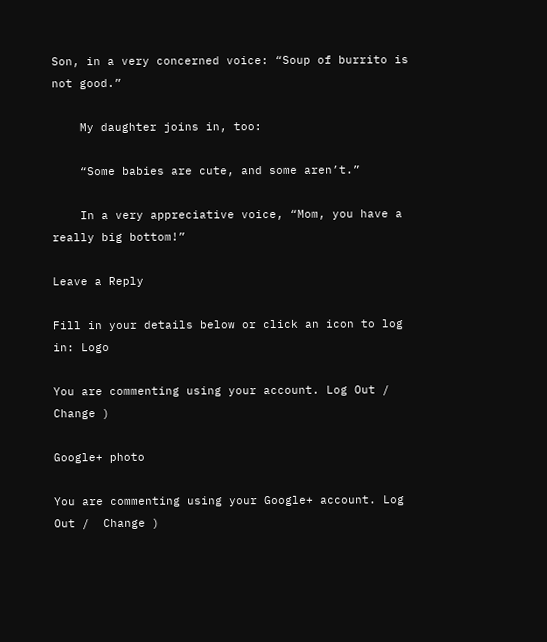Son, in a very concerned voice: “Soup of burrito is not good.”

    My daughter joins in, too:

    “Some babies are cute, and some aren’t.”

    In a very appreciative voice, “Mom, you have a really big bottom!”

Leave a Reply

Fill in your details below or click an icon to log in: Logo

You are commenting using your account. Log Out /  Change )

Google+ photo

You are commenting using your Google+ account. Log Out /  Change )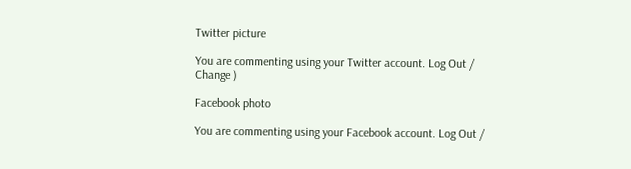Twitter picture

You are commenting using your Twitter account. Log Out /  Change )

Facebook photo

You are commenting using your Facebook account. Log Out /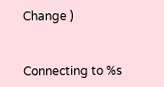Change )


Connecting to %s